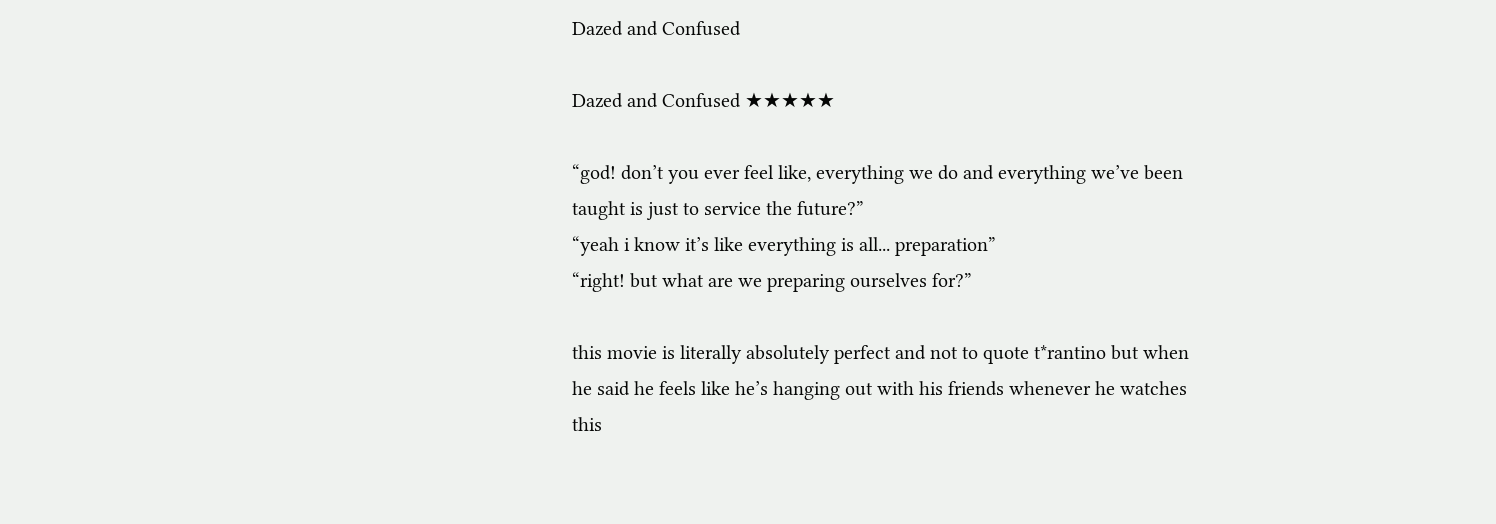Dazed and Confused

Dazed and Confused ★★★★★

“god! don’t you ever feel like, everything we do and everything we’ve been taught is just to service the future?”
“yeah i know it’s like everything is all... preparation”
“right! but what are we preparing ourselves for?”

this movie is literally absolutely perfect and not to quote t*rantino but when he said he feels like he’s hanging out with his friends whenever he watches this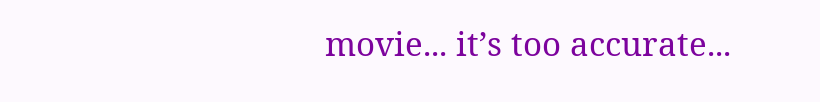movie... it’s too accurate...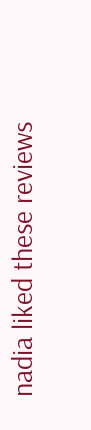nadia liked these reviews